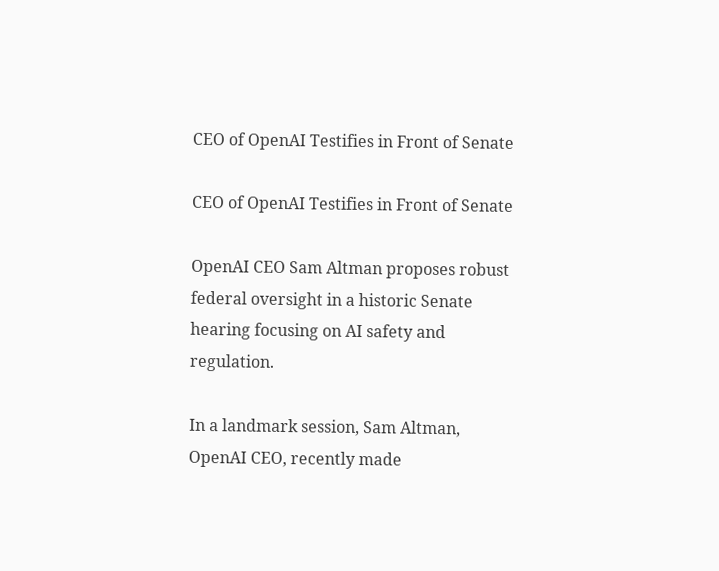CEO of OpenAI Testifies in Front of Senate

CEO of OpenAI Testifies in Front of Senate

OpenAI CEO Sam Altman proposes robust federal oversight in a historic Senate hearing focusing on AI safety and regulation.

In a landmark session, Sam Altman, OpenAI CEO, recently made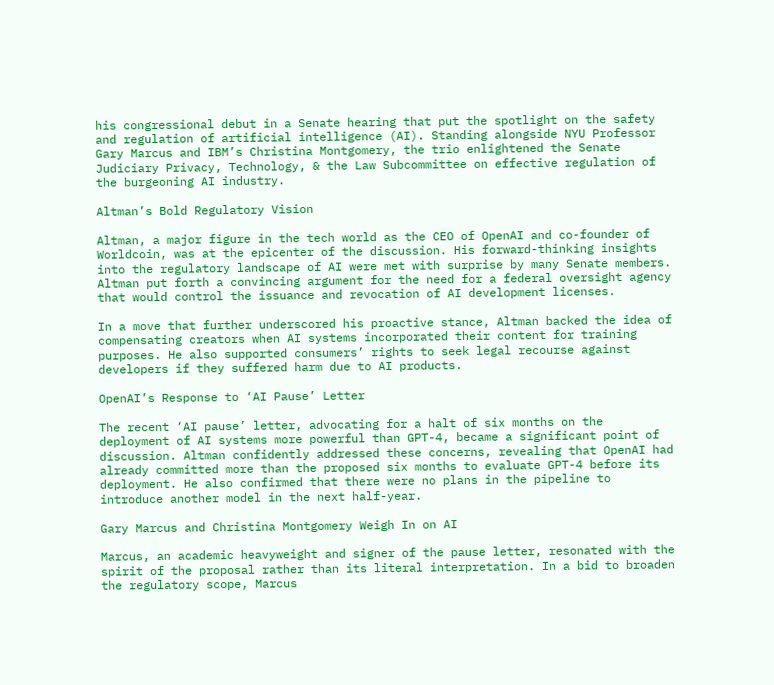his congressional debut in a Senate hearing that put the spotlight on the safety and regulation of artificial intelligence (AI). Standing alongside NYU Professor Gary Marcus and IBM’s Christina Montgomery, the trio enlightened the Senate Judiciary Privacy, Technology, & the Law Subcommittee on effective regulation of the burgeoning AI industry.

Altman’s Bold Regulatory Vision

Altman, a major figure in the tech world as the CEO of OpenAI and co-founder of Worldcoin, was at the epicenter of the discussion. His forward-thinking insights into the regulatory landscape of AI were met with surprise by many Senate members. Altman put forth a convincing argument for the need for a federal oversight agency that would control the issuance and revocation of AI development licenses.

In a move that further underscored his proactive stance, Altman backed the idea of compensating creators when AI systems incorporated their content for training purposes. He also supported consumers’ rights to seek legal recourse against developers if they suffered harm due to AI products.

OpenAI’s Response to ‘AI Pause’ Letter

The recent ‘AI pause’ letter, advocating for a halt of six months on the deployment of AI systems more powerful than GPT-4, became a significant point of discussion. Altman confidently addressed these concerns, revealing that OpenAI had already committed more than the proposed six months to evaluate GPT-4 before its deployment. He also confirmed that there were no plans in the pipeline to introduce another model in the next half-year.

Gary Marcus and Christina Montgomery Weigh In on AI

Marcus, an academic heavyweight and signer of the pause letter, resonated with the spirit of the proposal rather than its literal interpretation. In a bid to broaden the regulatory scope, Marcus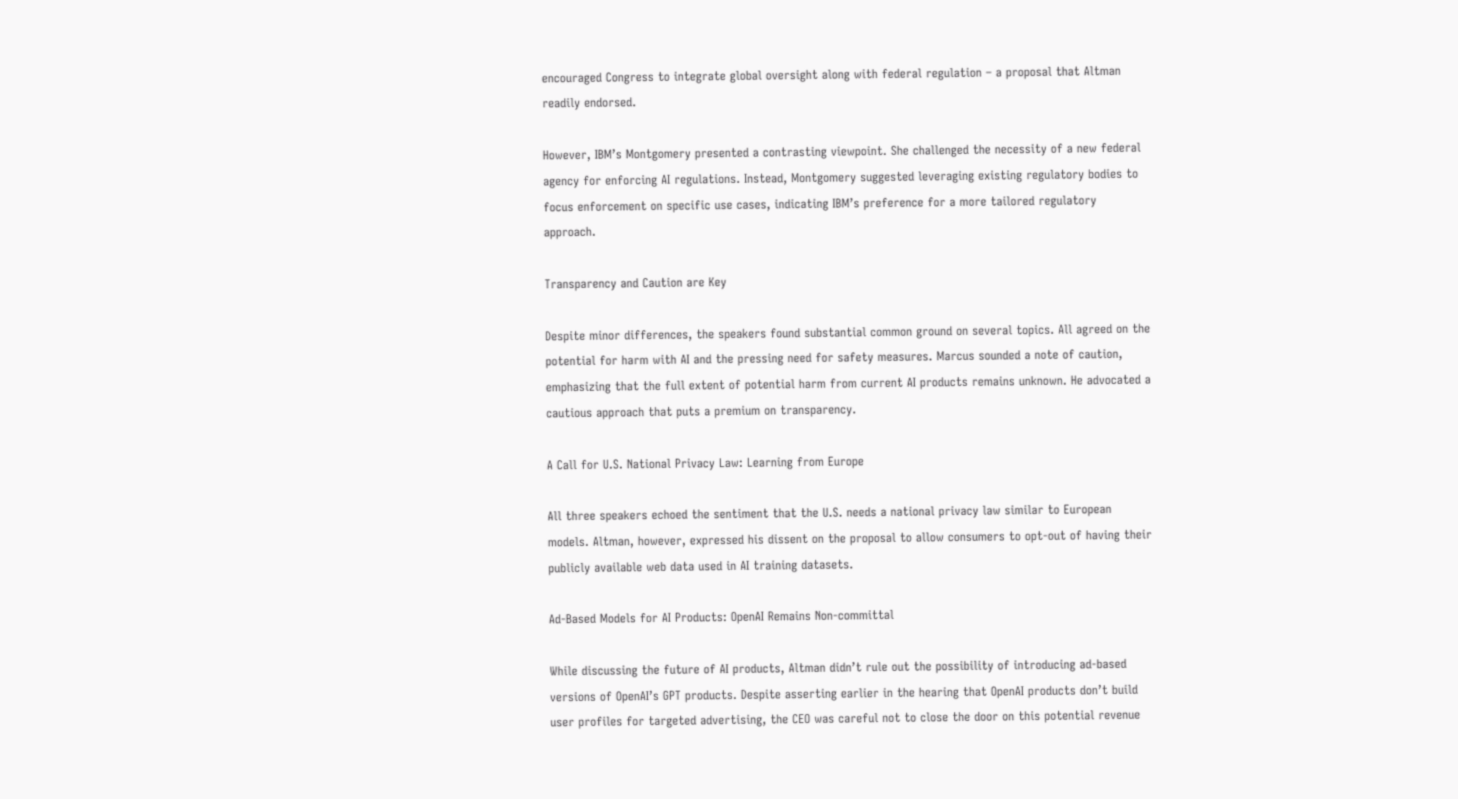encouraged Congress to integrate global oversight along with federal regulation – a proposal that Altman readily endorsed.

However, IBM’s Montgomery presented a contrasting viewpoint. She challenged the necessity of a new federal agency for enforcing AI regulations. Instead, Montgomery suggested leveraging existing regulatory bodies to focus enforcement on specific use cases, indicating IBM’s preference for a more tailored regulatory approach.

Transparency and Caution are Key

Despite minor differences, the speakers found substantial common ground on several topics. All agreed on the potential for harm with AI and the pressing need for safety measures. Marcus sounded a note of caution, emphasizing that the full extent of potential harm from current AI products remains unknown. He advocated a cautious approach that puts a premium on transparency.

A Call for U.S. National Privacy Law: Learning from Europe

All three speakers echoed the sentiment that the U.S. needs a national privacy law similar to European models. Altman, however, expressed his dissent on the proposal to allow consumers to opt-out of having their publicly available web data used in AI training datasets.

Ad-Based Models for AI Products: OpenAI Remains Non-committal

While discussing the future of AI products, Altman didn’t rule out the possibility of introducing ad-based versions of OpenAI’s GPT products. Despite asserting earlier in the hearing that OpenAI products don’t build user profiles for targeted advertising, the CEO was careful not to close the door on this potential revenue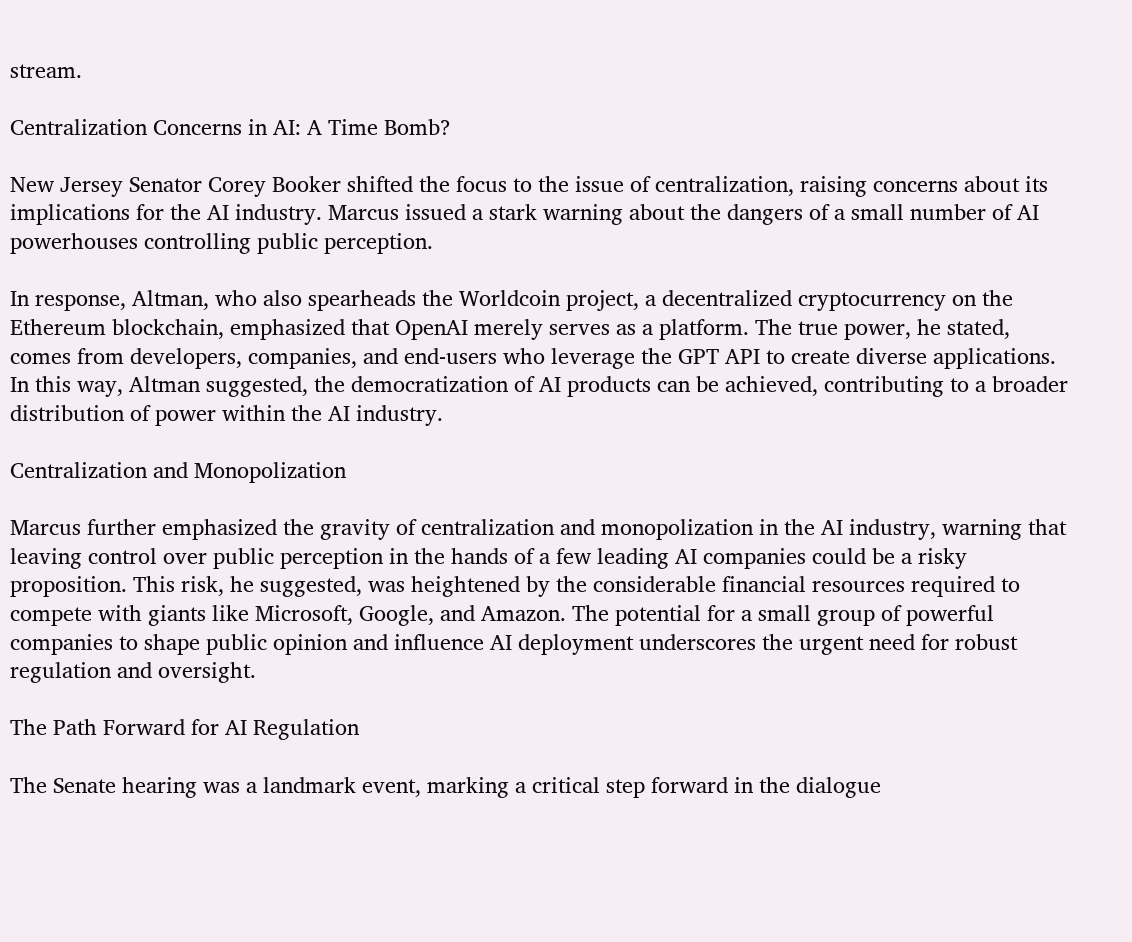stream.

Centralization Concerns in AI: A Time Bomb?

New Jersey Senator Corey Booker shifted the focus to the issue of centralization, raising concerns about its implications for the AI industry. Marcus issued a stark warning about the dangers of a small number of AI powerhouses controlling public perception.

In response, Altman, who also spearheads the Worldcoin project, a decentralized cryptocurrency on the Ethereum blockchain, emphasized that OpenAI merely serves as a platform. The true power, he stated, comes from developers, companies, and end-users who leverage the GPT API to create diverse applications. In this way, Altman suggested, the democratization of AI products can be achieved, contributing to a broader distribution of power within the AI industry.

Centralization and Monopolization

Marcus further emphasized the gravity of centralization and monopolization in the AI industry, warning that leaving control over public perception in the hands of a few leading AI companies could be a risky proposition. This risk, he suggested, was heightened by the considerable financial resources required to compete with giants like Microsoft, Google, and Amazon. The potential for a small group of powerful companies to shape public opinion and influence AI deployment underscores the urgent need for robust regulation and oversight.

The Path Forward for AI Regulation

The Senate hearing was a landmark event, marking a critical step forward in the dialogue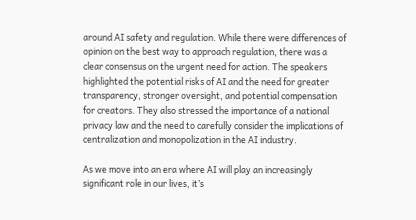around AI safety and regulation. While there were differences of opinion on the best way to approach regulation, there was a clear consensus on the urgent need for action. The speakers highlighted the potential risks of AI and the need for greater transparency, stronger oversight, and potential compensation for creators. They also stressed the importance of a national privacy law and the need to carefully consider the implications of centralization and monopolization in the AI industry.

As we move into an era where AI will play an increasingly significant role in our lives, it’s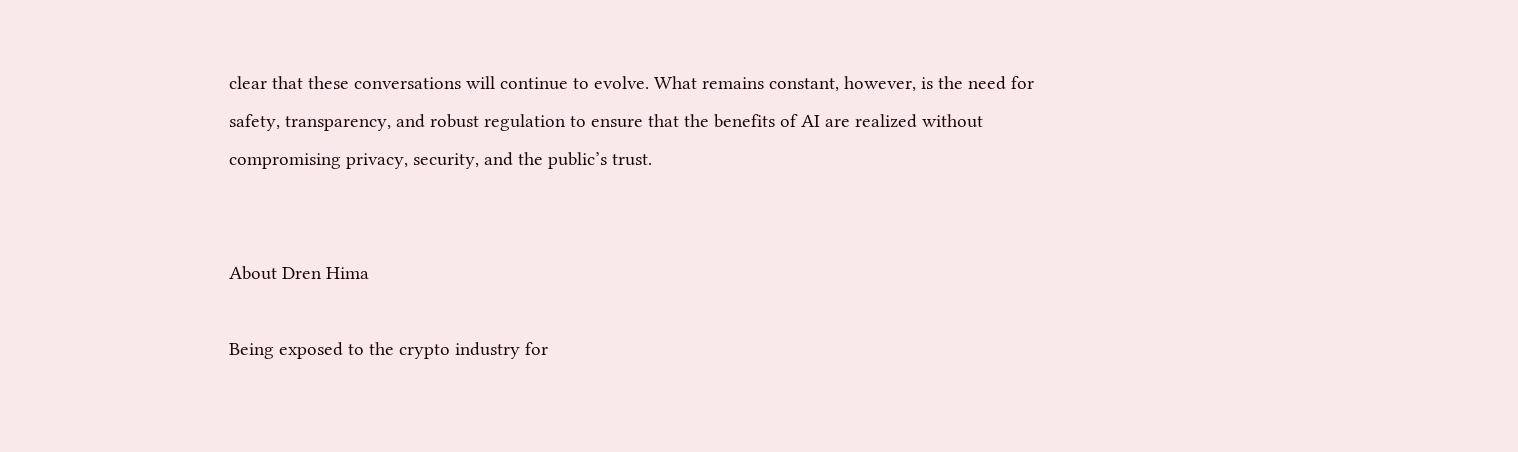clear that these conversations will continue to evolve. What remains constant, however, is the need for safety, transparency, and robust regulation to ensure that the benefits of AI are realized without compromising privacy, security, and the public’s trust.


About Dren Hima

Being exposed to the crypto industry for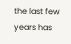the last few years has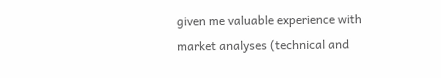given me valuable experience with market analyses (technical and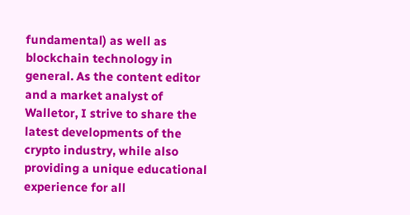fundamental) as well as blockchain technology in general. As the content editor and a market analyst of Walletor, I strive to share the latest developments of the crypto industry, while also providing a unique educational experience for all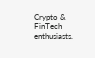Crypto & FinTech enthusiasts.